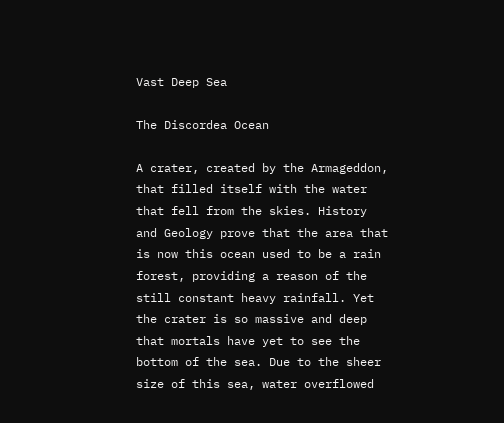Vast Deep Sea

The Discordea Ocean

A crater, created by the Armageddon, that filled itself with the water that fell from the skies. History and Geology prove that the area that is now this ocean used to be a rain forest, providing a reason of the still constant heavy rainfall. Yet the crater is so massive and deep that mortals have yet to see the bottom of the sea. Due to the sheer size of this sea, water overflowed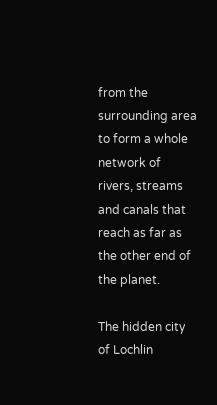from the surrounding area to form a whole network of rivers, streams and canals that reach as far as the other end of the planet.

The hidden city of Lochlin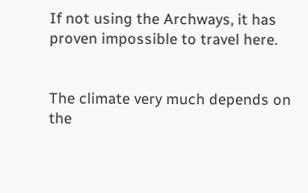If not using the Archways, it has proven impossible to travel here.


The climate very much depends on the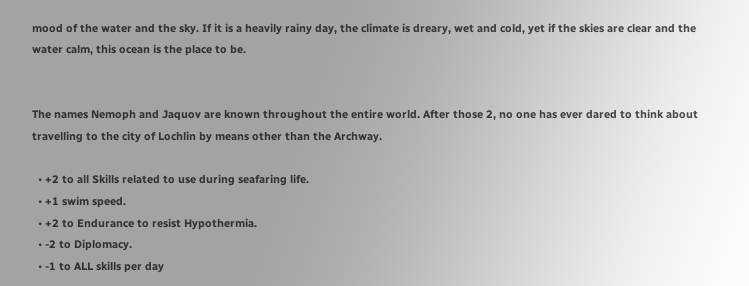mood of the water and the sky. If it is a heavily rainy day, the climate is dreary, wet and cold, yet if the skies are clear and the water calm, this ocean is the place to be.


The names Nemoph and Jaquov are known throughout the entire world. After those 2, no one has ever dared to think about travelling to the city of Lochlin by means other than the Archway.

  • +2 to all Skills related to use during seafaring life.
  • +1 swim speed.
  • +2 to Endurance to resist Hypothermia.
  • -2 to Diplomacy.
  • -1 to ALL skills per day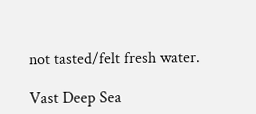not tasted/felt fresh water.

Vast Deep Sea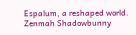Espalum, a reshaped world. Zenmah Shadowbunny